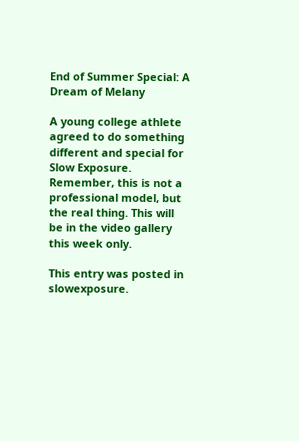End of Summer Special: A Dream of Melany

A young college athlete agreed to do something different and special for Slow Exposure. Remember, this is not a professional model, but the real thing. This will be in the video gallery this week only.

This entry was posted in slowexposure.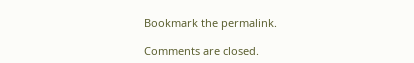Bookmark the permalink.

Comments are closed.